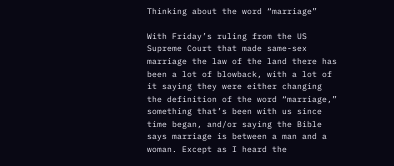Thinking about the word “marriage”

With Friday’s ruling from the US Supreme Court that made same-sex marriage the law of the land there has been a lot of blowback, with a lot of it saying they were either changing the definition of the word “marriage,” something that’s been with us since time began, and/or saying the Bible says marriage is between a man and a woman. Except as I heard the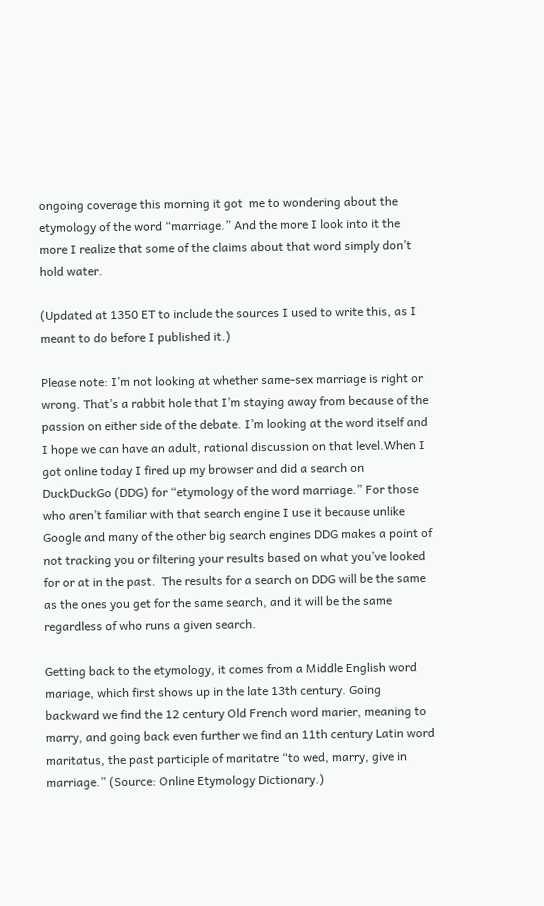ongoing coverage this morning it got  me to wondering about the etymology of the word “marriage.” And the more I look into it the more I realize that some of the claims about that word simply don’t hold water.

(Updated at 1350 ET to include the sources I used to write this, as I meant to do before I published it.)

Please note: I’m not looking at whether same-sex marriage is right or wrong. That’s a rabbit hole that I’m staying away from because of the passion on either side of the debate. I’m looking at the word itself and I hope we can have an adult, rational discussion on that level.When I got online today I fired up my browser and did a search on DuckDuckGo (DDG) for “etymology of the word marriage.” For those who aren’t familiar with that search engine I use it because unlike Google and many of the other big search engines DDG makes a point of not tracking you or filtering your results based on what you’ve looked for or at in the past.  The results for a search on DDG will be the same as the ones you get for the same search, and it will be the same regardless of who runs a given search.

Getting back to the etymology, it comes from a Middle English word mariage, which first shows up in the late 13th century. Going backward we find the 12 century Old French word marier, meaning to marry, and going back even further we find an 11th century Latin word maritatus, the past participle of maritatre “to wed, marry, give in marriage.” (Source: Online Etymology Dictionary.)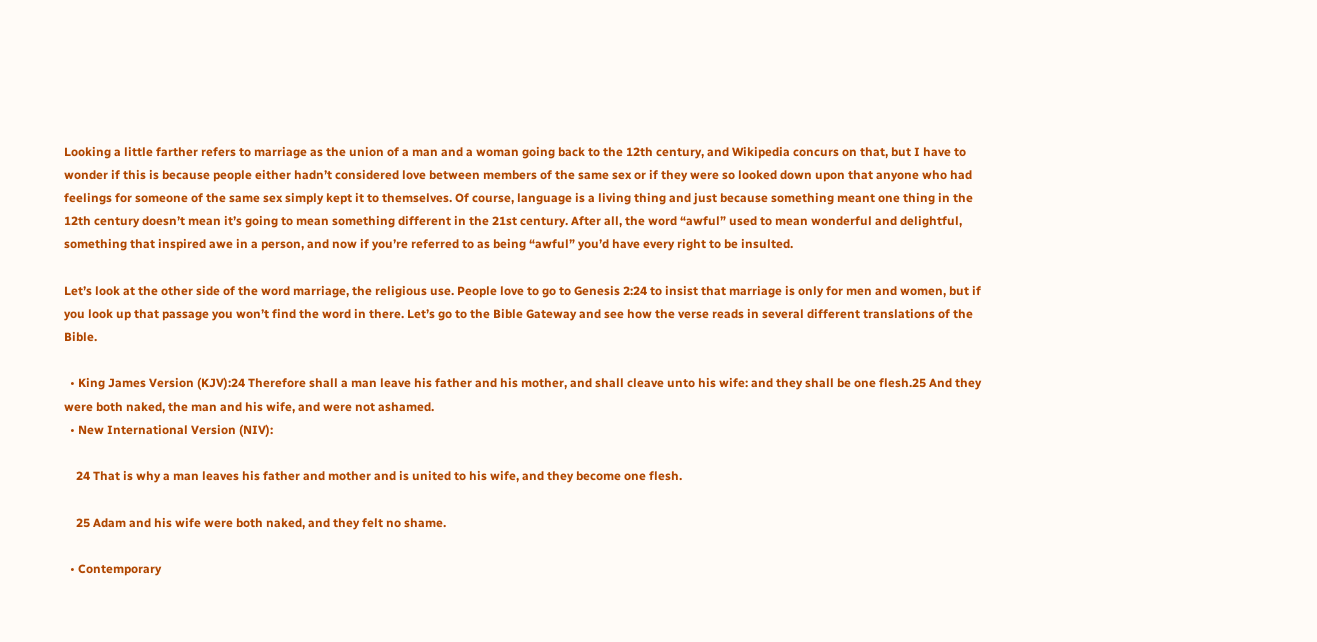Looking a little farther refers to marriage as the union of a man and a woman going back to the 12th century, and Wikipedia concurs on that, but I have to wonder if this is because people either hadn’t considered love between members of the same sex or if they were so looked down upon that anyone who had feelings for someone of the same sex simply kept it to themselves. Of course, language is a living thing and just because something meant one thing in the 12th century doesn’t mean it’s going to mean something different in the 21st century. After all, the word “awful” used to mean wonderful and delightful, something that inspired awe in a person, and now if you’re referred to as being “awful” you’d have every right to be insulted.

Let’s look at the other side of the word marriage, the religious use. People love to go to Genesis 2:24 to insist that marriage is only for men and women, but if you look up that passage you won’t find the word in there. Let’s go to the Bible Gateway and see how the verse reads in several different translations of the Bible.

  • King James Version (KJV):24 Therefore shall a man leave his father and his mother, and shall cleave unto his wife: and they shall be one flesh.25 And they were both naked, the man and his wife, and were not ashamed.
  • New International Version (NIV):

    24 That is why a man leaves his father and mother and is united to his wife, and they become one flesh.

    25 Adam and his wife were both naked, and they felt no shame.

  • Contemporary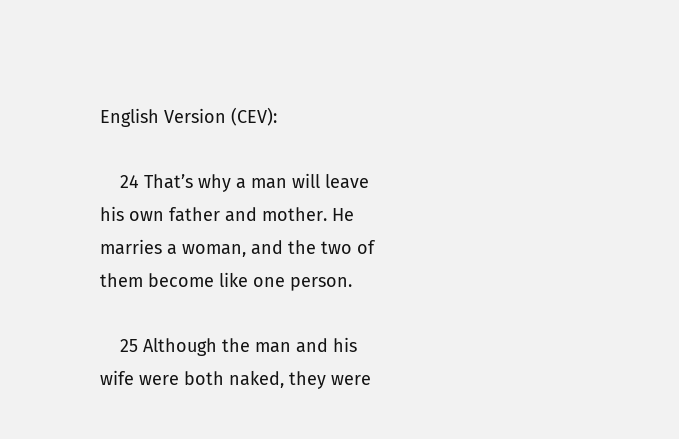English Version (CEV):

    24 That’s why a man will leave his own father and mother. He marries a woman, and the two of them become like one person.

    25 Although the man and his wife were both naked, they were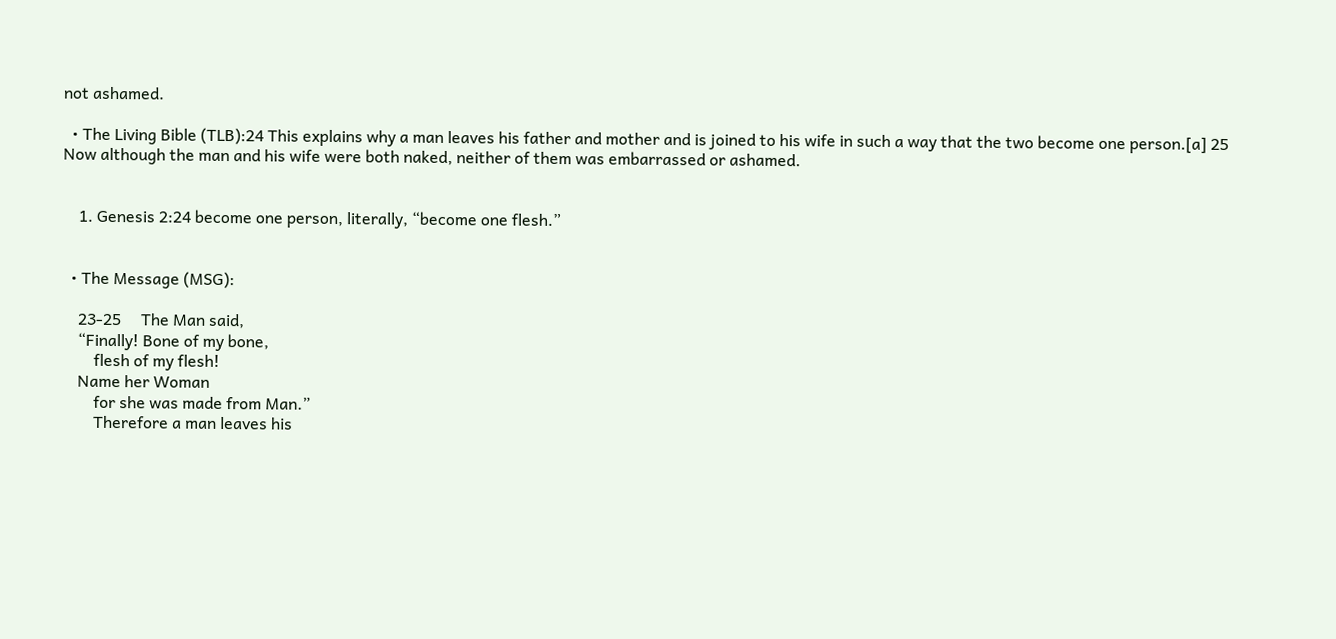not ashamed.

  • The Living Bible (TLB):24 This explains why a man leaves his father and mother and is joined to his wife in such a way that the two become one person.[a] 25 Now although the man and his wife were both naked, neither of them was embarrassed or ashamed.


    1. Genesis 2:24 become one person, literally, “become one flesh.”


  • The Message (MSG):

    23-25     The Man said,
    “Finally! Bone of my bone,
        flesh of my flesh!
    Name her Woman
        for she was made from Man.”
        Therefore a man leaves his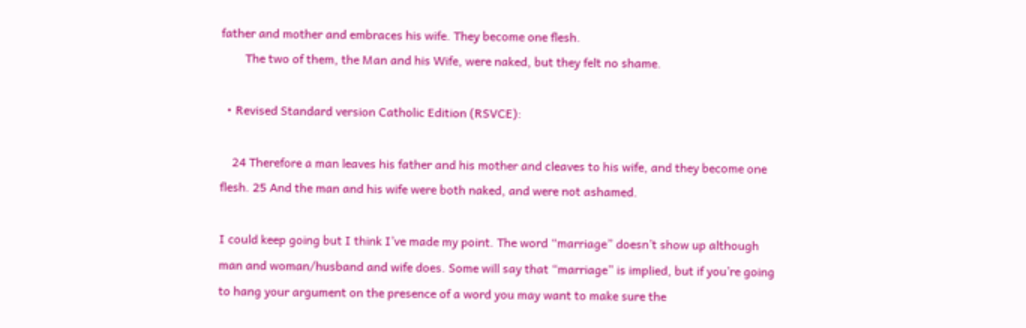father and mother and embraces his wife. They become one flesh.
        The two of them, the Man and his Wife, were naked, but they felt no shame.

  • Revised Standard version Catholic Edition (RSVCE):

    24 Therefore a man leaves his father and his mother and cleaves to his wife, and they become one flesh. 25 And the man and his wife were both naked, and were not ashamed.

I could keep going but I think I’ve made my point. The word “marriage” doesn’t show up although man and woman/husband and wife does. Some will say that “marriage” is implied, but if you’re going to hang your argument on the presence of a word you may want to make sure the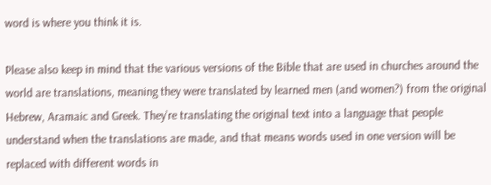word is where you think it is.

Please also keep in mind that the various versions of the Bible that are used in churches around the world are translations, meaning they were translated by learned men (and women?) from the original Hebrew, Aramaic and Greek. They’re translating the original text into a language that people understand when the translations are made, and that means words used in one version will be replaced with different words in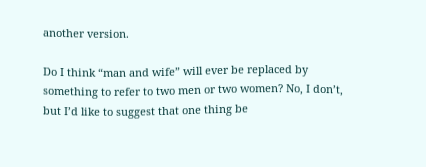another version.

Do I think “man and wife” will ever be replaced by something to refer to two men or two women? No, I don’t, but I’d like to suggest that one thing be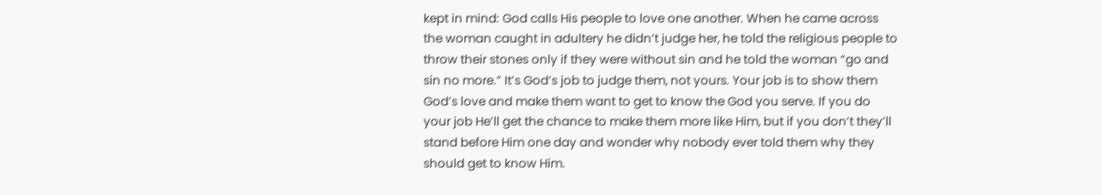kept in mind: God calls His people to love one another. When he came across the woman caught in adultery he didn’t judge her, he told the religious people to throw their stones only if they were without sin and he told the woman “go and sin no more.” It’s God’s job to judge them, not yours. Your job is to show them God’s love and make them want to get to know the God you serve. If you do your job He’ll get the chance to make them more like Him, but if you don’t they’ll stand before Him one day and wonder why nobody ever told them why they should get to know Him.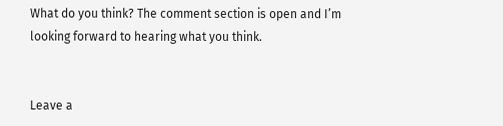What do you think? The comment section is open and I’m looking forward to hearing what you think.


Leave a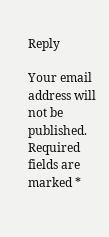Reply

Your email address will not be published. Required fields are marked *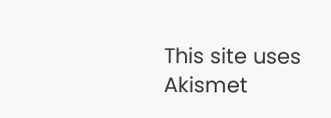This site uses Akismet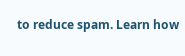to reduce spam. Learn how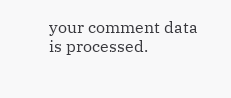your comment data is processed.